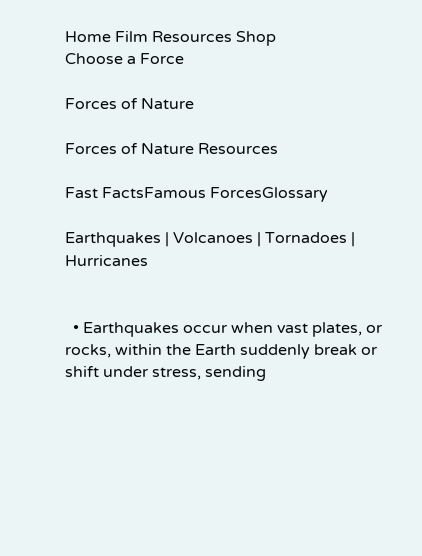Home Film Resources Shop
Choose a Force

Forces of Nature

Forces of Nature Resources

Fast FactsFamous ForcesGlossary

Earthquakes | Volcanoes | Tornadoes | Hurricanes


  • Earthquakes occur when vast plates, or rocks, within the Earth suddenly break or shift under stress, sending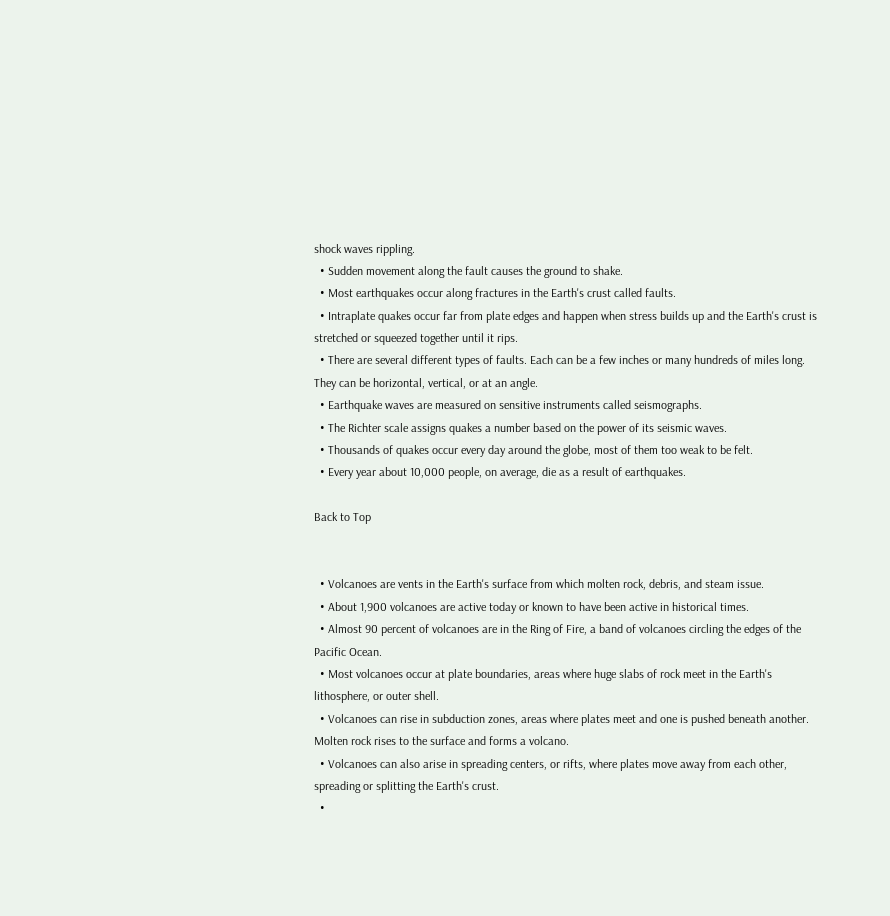shock waves rippling.
  • Sudden movement along the fault causes the ground to shake.
  • Most earthquakes occur along fractures in the Earth's crust called faults.
  • Intraplate quakes occur far from plate edges and happen when stress builds up and the Earth's crust is stretched or squeezed together until it rips.
  • There are several different types of faults. Each can be a few inches or many hundreds of miles long. They can be horizontal, vertical, or at an angle.
  • Earthquake waves are measured on sensitive instruments called seismographs.
  • The Richter scale assigns quakes a number based on the power of its seismic waves.
  • Thousands of quakes occur every day around the globe, most of them too weak to be felt.
  • Every year about 10,000 people, on average, die as a result of earthquakes.

Back to Top


  • Volcanoes are vents in the Earth's surface from which molten rock, debris, and steam issue.
  • About 1,900 volcanoes are active today or known to have been active in historical times.
  • Almost 90 percent of volcanoes are in the Ring of Fire, a band of volcanoes circling the edges of the Pacific Ocean.
  • Most volcanoes occur at plate boundaries, areas where huge slabs of rock meet in the Earth's lithosphere, or outer shell.
  • Volcanoes can rise in subduction zones, areas where plates meet and one is pushed beneath another. Molten rock rises to the surface and forms a volcano.
  • Volcanoes can also arise in spreading centers, or rifts, where plates move away from each other, spreading or splitting the Earth's crust.
  •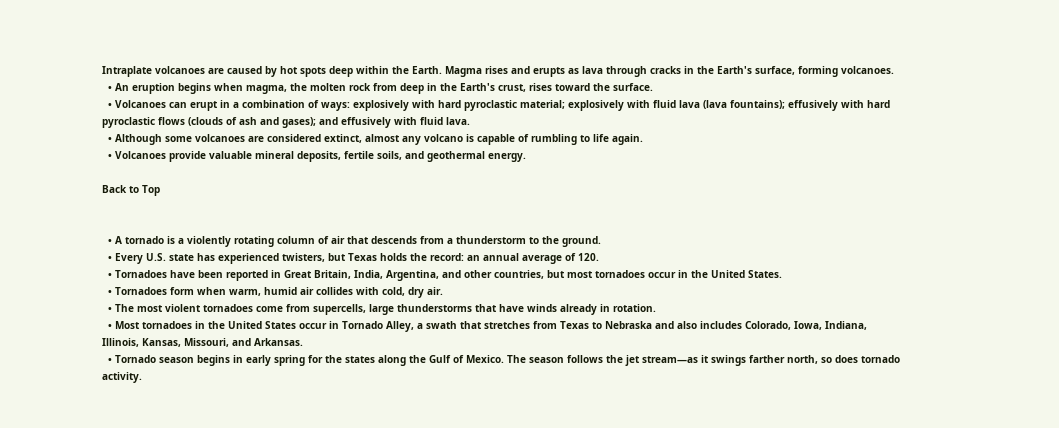Intraplate volcanoes are caused by hot spots deep within the Earth. Magma rises and erupts as lava through cracks in the Earth's surface, forming volcanoes.
  • An eruption begins when magma, the molten rock from deep in the Earth's crust, rises toward the surface.
  • Volcanoes can erupt in a combination of ways: explosively with hard pyroclastic material; explosively with fluid lava (lava fountains); effusively with hard pyroclastic flows (clouds of ash and gases); and effusively with fluid lava.
  • Although some volcanoes are considered extinct, almost any volcano is capable of rumbling to life again.
  • Volcanoes provide valuable mineral deposits, fertile soils, and geothermal energy.

Back to Top


  • A tornado is a violently rotating column of air that descends from a thunderstorm to the ground.
  • Every U.S. state has experienced twisters, but Texas holds the record: an annual average of 120.
  • Tornadoes have been reported in Great Britain, India, Argentina, and other countries, but most tornadoes occur in the United States.
  • Tornadoes form when warm, humid air collides with cold, dry air.
  • The most violent tornadoes come from supercells, large thunderstorms that have winds already in rotation.
  • Most tornadoes in the United States occur in Tornado Alley, a swath that stretches from Texas to Nebraska and also includes Colorado, Iowa, Indiana, Illinois, Kansas, Missouri, and Arkansas.
  • Tornado season begins in early spring for the states along the Gulf of Mexico. The season follows the jet stream—as it swings farther north, so does tornado activity.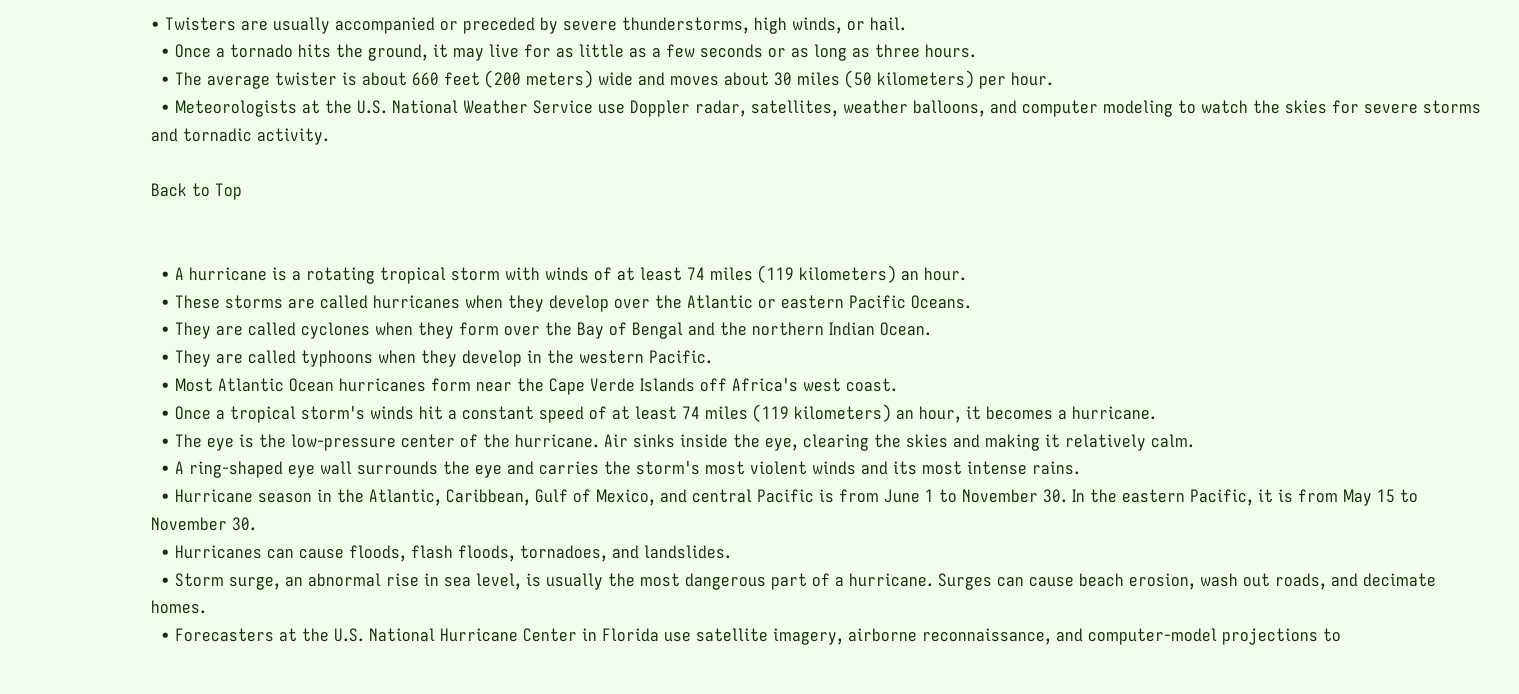• Twisters are usually accompanied or preceded by severe thunderstorms, high winds, or hail.
  • Once a tornado hits the ground, it may live for as little as a few seconds or as long as three hours.
  • The average twister is about 660 feet (200 meters) wide and moves about 30 miles (50 kilometers) per hour.
  • Meteorologists at the U.S. National Weather Service use Doppler radar, satellites, weather balloons, and computer modeling to watch the skies for severe storms and tornadic activity.

Back to Top


  • A hurricane is a rotating tropical storm with winds of at least 74 miles (119 kilometers) an hour.
  • These storms are called hurricanes when they develop over the Atlantic or eastern Pacific Oceans.
  • They are called cyclones when they form over the Bay of Bengal and the northern Indian Ocean.
  • They are called typhoons when they develop in the western Pacific.
  • Most Atlantic Ocean hurricanes form near the Cape Verde Islands off Africa's west coast.
  • Once a tropical storm's winds hit a constant speed of at least 74 miles (119 kilometers) an hour, it becomes a hurricane.
  • The eye is the low-pressure center of the hurricane. Air sinks inside the eye, clearing the skies and making it relatively calm.
  • A ring-shaped eye wall surrounds the eye and carries the storm's most violent winds and its most intense rains.
  • Hurricane season in the Atlantic, Caribbean, Gulf of Mexico, and central Pacific is from June 1 to November 30. In the eastern Pacific, it is from May 15 to November 30.
  • Hurricanes can cause floods, flash floods, tornadoes, and landslides.
  • Storm surge, an abnormal rise in sea level, is usually the most dangerous part of a hurricane. Surges can cause beach erosion, wash out roads, and decimate homes.
  • Forecasters at the U.S. National Hurricane Center in Florida use satellite imagery, airborne reconnaissance, and computer-model projections to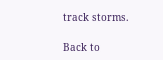track storms.

Back to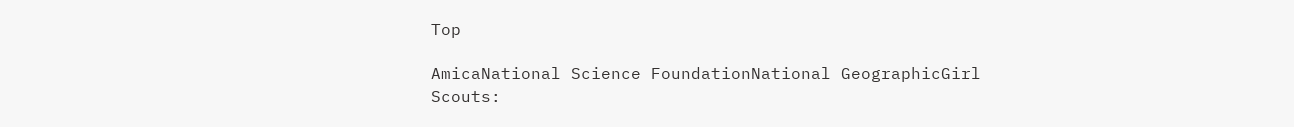Top

AmicaNational Science FoundationNational GeographicGirl Scouts: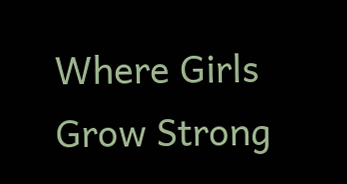Where Girls Grow Strong